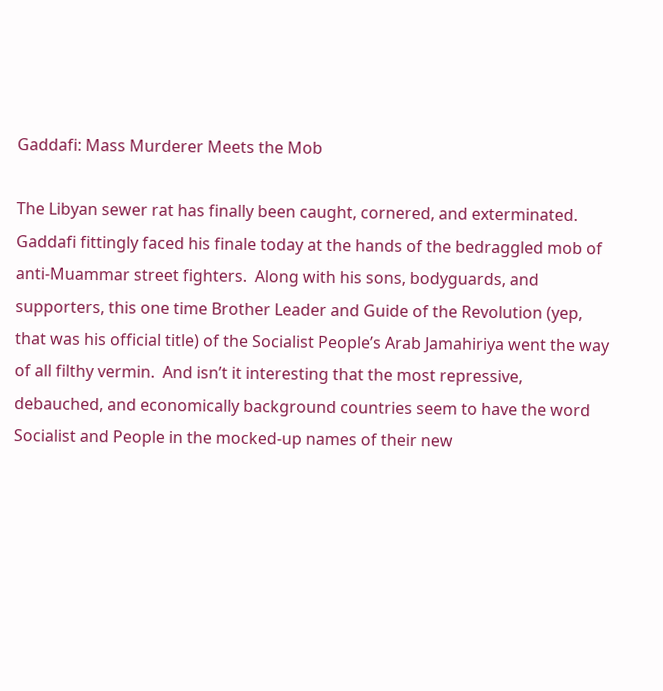Gaddafi: Mass Murderer Meets the Mob

The Libyan sewer rat has finally been caught, cornered, and exterminated.  Gaddafi fittingly faced his finale today at the hands of the bedraggled mob of anti-Muammar street fighters.  Along with his sons, bodyguards, and supporters, this one time Brother Leader and Guide of the Revolution (yep, that was his official title) of the Socialist People’s Arab Jamahiriya went the way of all filthy vermin.  And isn’t it interesting that the most repressive, debauched, and economically background countries seem to have the word Socialist and People in the mocked-up names of their new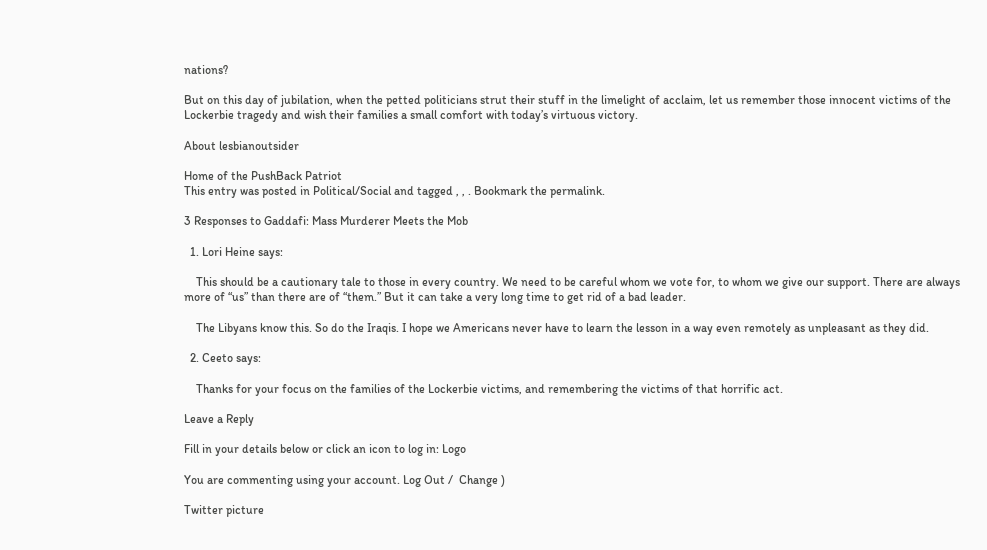nations?

But on this day of jubilation, when the petted politicians strut their stuff in the limelight of acclaim, let us remember those innocent victims of the Lockerbie tragedy and wish their families a small comfort with today’s virtuous victory.

About lesbianoutsider

Home of the PushBack Patriot
This entry was posted in Political/Social and tagged , , . Bookmark the permalink.

3 Responses to Gaddafi: Mass Murderer Meets the Mob

  1. Lori Heine says:

    This should be a cautionary tale to those in every country. We need to be careful whom we vote for, to whom we give our support. There are always more of “us” than there are of “them.” But it can take a very long time to get rid of a bad leader.

    The Libyans know this. So do the Iraqis. I hope we Americans never have to learn the lesson in a way even remotely as unpleasant as they did.

  2. Ceeto says:

    Thanks for your focus on the families of the Lockerbie victims, and remembering the victims of that horrific act.

Leave a Reply

Fill in your details below or click an icon to log in: Logo

You are commenting using your account. Log Out /  Change )

Twitter picture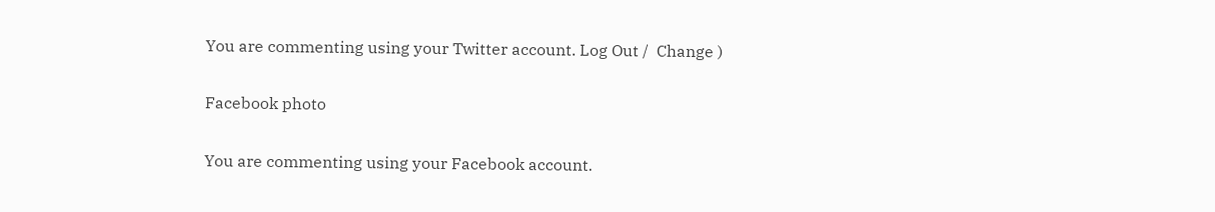You are commenting using your Twitter account. Log Out /  Change )

Facebook photo

You are commenting using your Facebook account.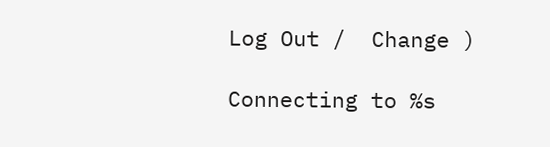Log Out /  Change )

Connecting to %s